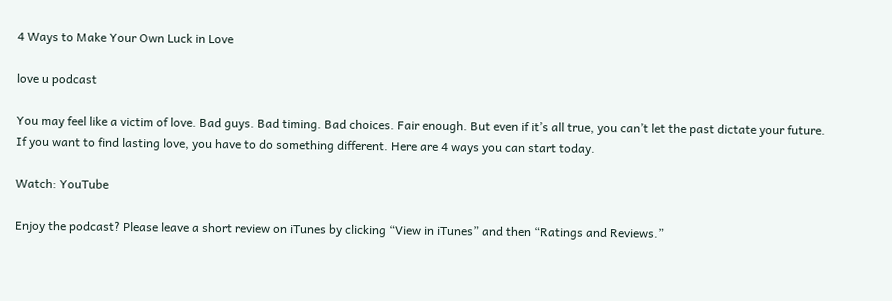4 Ways to Make Your Own Luck in Love

love u podcast

You may feel like a victim of love. Bad guys. Bad timing. Bad choices. Fair enough. But even if it’s all true, you can’t let the past dictate your future. If you want to find lasting love, you have to do something different. Here are 4 ways you can start today.

Watch: YouTube

Enjoy the podcast? Please leave a short review on iTunes by clicking “View in iTunes” and then “Ratings and Reviews.”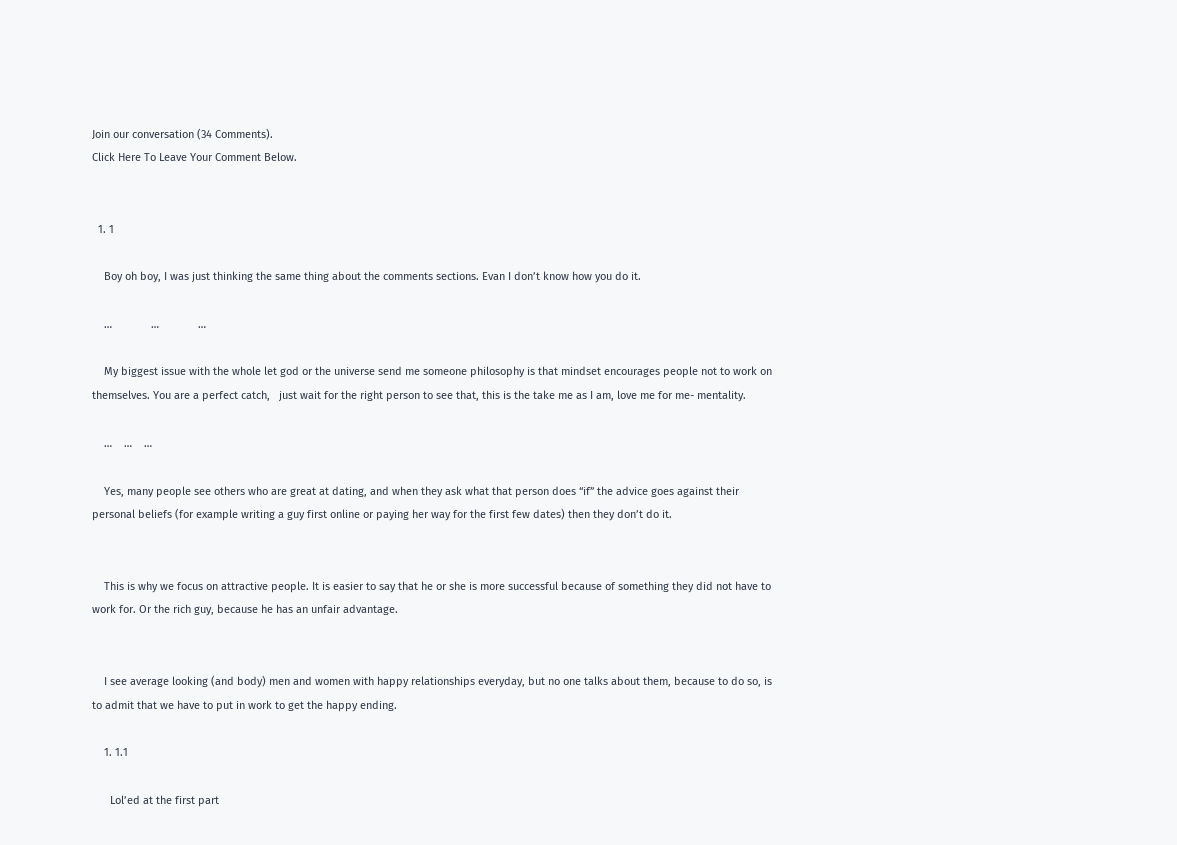Join our conversation (34 Comments).
Click Here To Leave Your Comment Below.


  1. 1

    Boy oh boy, I was just thinking the same thing about the comments sections. Evan I don’t know how you do it.

    …             …             …

    My biggest issue with the whole let god or the universe send me someone philosophy is that mindset encourages people not to work on themselves. You are a perfect catch,   just wait for the right person to see that, this is the take me as I am, love me for me- mentality.

    …    …    …

    Yes, many people see others who are great at dating, and when they ask what that person does “if” the advice goes against their personal beliefs (for example writing a guy first online or paying her way for the first few dates) then they don’t do it.


    This is why we focus on attractive people. It is easier to say that he or she is more successful because of something they did not have to work for. Or the rich guy, because he has an unfair advantage.


    I see average looking (and body) men and women with happy relationships everyday, but no one talks about them, because to do so, is to admit that we have to put in work to get the happy ending.

    1. 1.1

      Lol’ed at the first part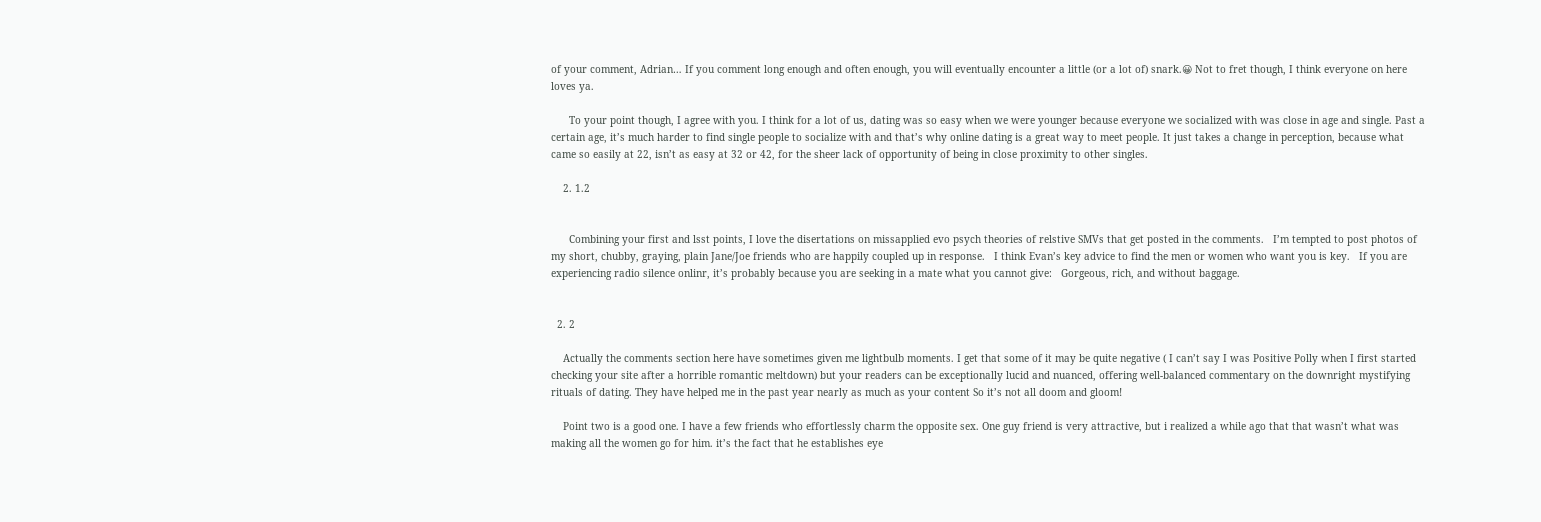of your comment, Adrian… If you comment long enough and often enough, you will eventually encounter a little (or a lot of) snark.😀 Not to fret though, I think everyone on here loves ya.

      To your point though, I agree with you. I think for a lot of us, dating was so easy when we were younger because everyone we socialized with was close in age and single. Past a certain age, it’s much harder to find single people to socialize with and that’s why online dating is a great way to meet people. It just takes a change in perception, because what came so easily at 22, isn’t as easy at 32 or 42, for the sheer lack of opportunity of being in close proximity to other singles.

    2. 1.2


      Combining your first and lsst points, I love the disertations on missapplied evo psych theories of relstive SMVs that get posted in the comments.   I’m tempted to post photos of my short, chubby, graying, plain Jane/Joe friends who are happily coupled up in response.   I think Evan’s key advice to find the men or women who want you is key.   If you are experiencing radio silence onlinr, it’s probably because you are seeking in a mate what you cannot give:   Gorgeous, rich, and without baggage.


  2. 2

    Actually the comments section here have sometimes given me lightbulb moments. I get that some of it may be quite negative ( I can’t say I was Positive Polly when I first started checking your site after a horrible romantic meltdown) but your readers can be exceptionally lucid and nuanced, offering well-balanced commentary on the downright mystifying rituals of dating. They have helped me in the past year nearly as much as your content So it’s not all doom and gloom!

    Point two is a good one. I have a few friends who effortlessly charm the opposite sex. One guy friend is very attractive, but i realized a while ago that that wasn’t what was making all the women go for him. it’s the fact that he establishes eye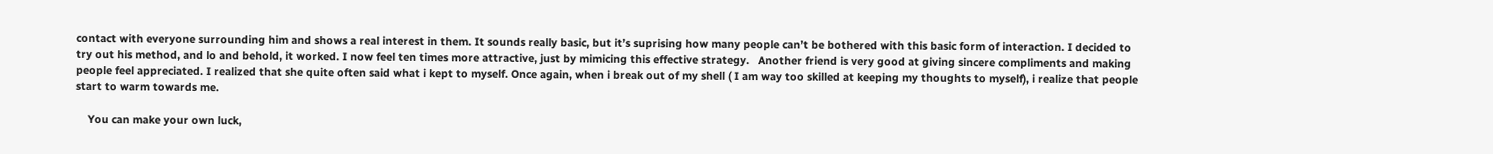contact with everyone surrounding him and shows a real interest in them. It sounds really basic, but it’s suprising how many people can’t be bothered with this basic form of interaction. I decided to try out his method, and lo and behold, it worked. I now feel ten times more attractive, just by mimicing this effective strategy.   Another friend is very good at giving sincere compliments and making people feel appreciated. I realized that she quite often said what i kept to myself. Once again, when i break out of my shell ( I am way too skilled at keeping my thoughts to myself), i realize that people start to warm towards me.

    You can make your own luck,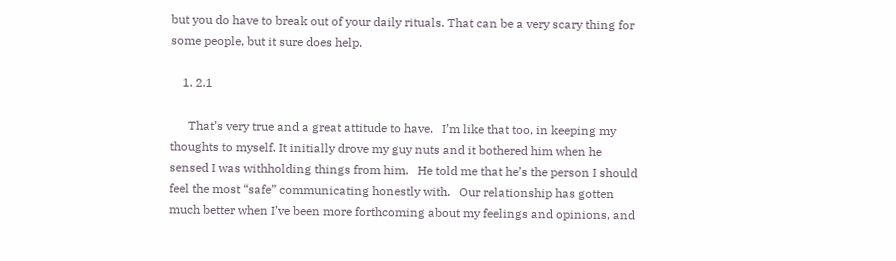but you do have to break out of your daily rituals. That can be a very scary thing for some people, but it sure does help.

    1. 2.1

      That’s very true and a great attitude to have.   I’m like that too, in keeping my thoughts to myself. It initially drove my guy nuts and it bothered him when he sensed I was withholding things from him.   He told me that he’s the person I should feel the most “safe” communicating honestly with.   Our relationship has gotten much better when I’ve been more forthcoming about my feelings and opinions, and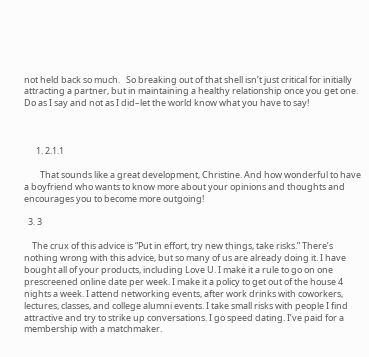not held back so much.   So breaking out of that shell isn’t just critical for initially attracting a partner, but in maintaining a healthy relationship once you get one.   Do as I say and not as I did–let the world know what you have to say!



      1. 2.1.1

        That sounds like a great development, Christine. And how wonderful to have a boyfriend who wants to know more about your opinions and thoughts and encourages you to become more outgoing!

  3. 3

    The crux of this advice is “Put in effort, try new things, take risks.” There’s nothing wrong with this advice, but so many of us are already doing it. I have bought all of your products, including Love U. I make it a rule to go on one prescreened online date per week. I make it a policy to get out of the house 4 nights a week. I attend networking events, after work drinks with coworkers, lectures, classes, and college alumni events. I take small risks with people I find attractive and try to strike up conversations. I go speed dating. I’ve paid for a membership with a matchmaker.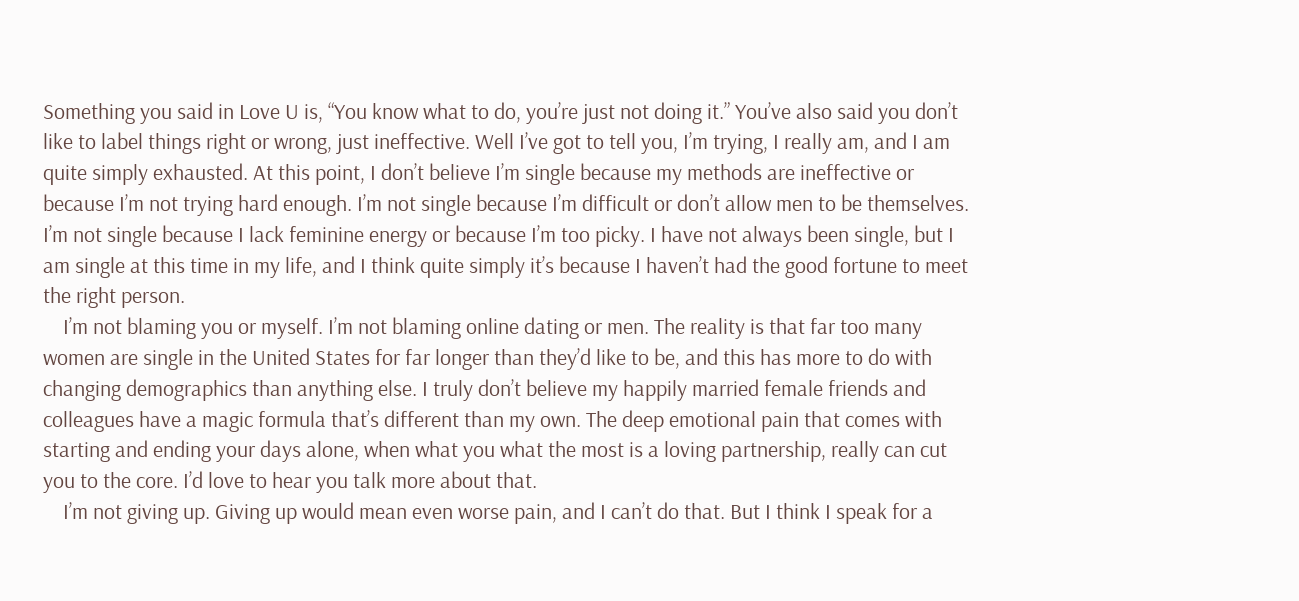Something you said in Love U is, “You know what to do, you’re just not doing it.” You’ve also said you don’t like to label things right or wrong, just ineffective. Well I’ve got to tell you, I’m trying, I really am, and I am quite simply exhausted. At this point, I don’t believe I’m single because my methods are ineffective or because I’m not trying hard enough. I’m not single because I’m difficult or don’t allow men to be themselves. I’m not single because I lack feminine energy or because I’m too picky. I have not always been single, but I am single at this time in my life, and I think quite simply it’s because I haven’t had the good fortune to meet the right person.
    I’m not blaming you or myself. I’m not blaming online dating or men. The reality is that far too many women are single in the United States for far longer than they’d like to be, and this has more to do with changing demographics than anything else. I truly don’t believe my happily married female friends and colleagues have a magic formula that’s different than my own. The deep emotional pain that comes with starting and ending your days alone, when what you what the most is a loving partnership, really can cut you to the core. I’d love to hear you talk more about that.
    I’m not giving up. Giving up would mean even worse pain, and I can’t do that. But I think I speak for a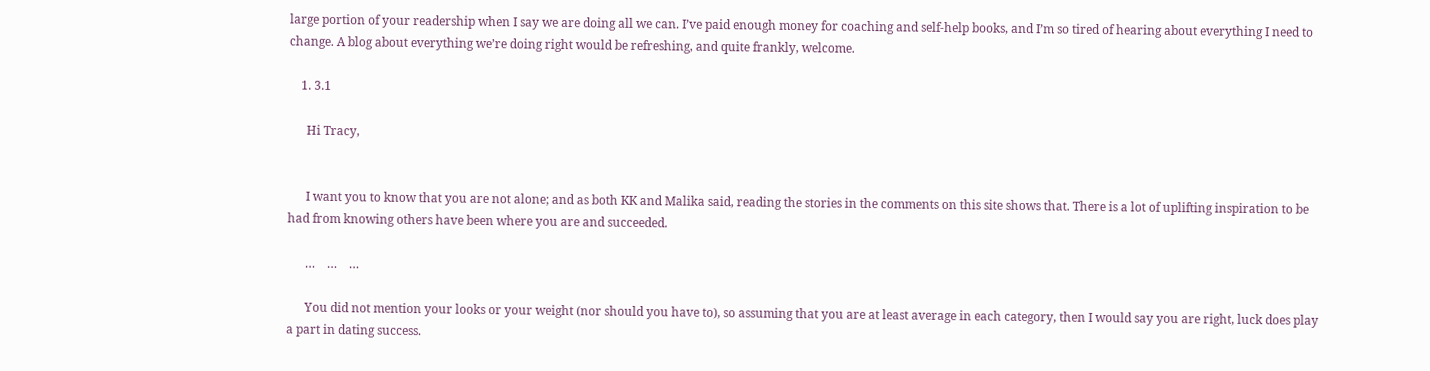large portion of your readership when I say we are doing all we can. I’ve paid enough money for coaching and self-help books, and I’m so tired of hearing about everything I need to change. A blog about everything we’re doing right would be refreshing, and quite frankly, welcome.

    1. 3.1

      Hi Tracy,


      I want you to know that you are not alone; and as both KK and Malika said, reading the stories in the comments on this site shows that. There is a lot of uplifting inspiration to be had from knowing others have been where you are and succeeded.

      …    …    …

      You did not mention your looks or your weight (nor should you have to), so assuming that you are at least average in each category, then I would say you are right, luck does play a part in dating success.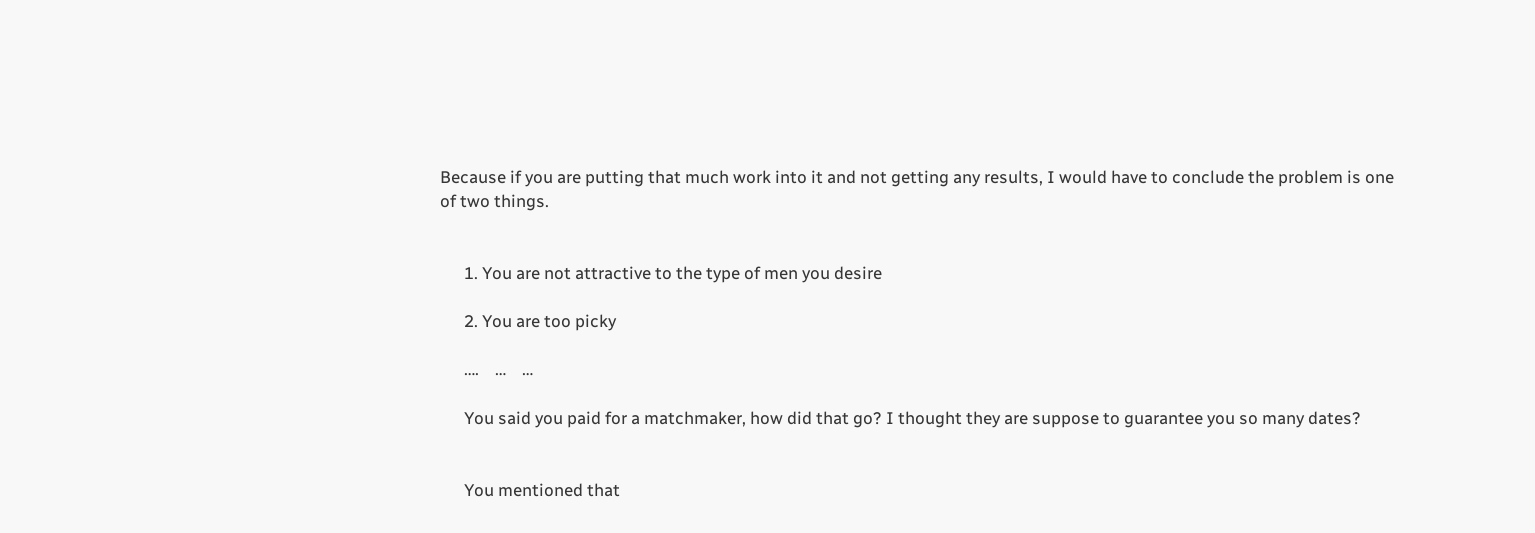Because if you are putting that much work into it and not getting any results, I would have to conclude the problem is one of two things.


      1. You are not attractive to the type of men you desire

      2. You are too picky

      ….    …    …

      You said you paid for a matchmaker, how did that go? I thought they are suppose to guarantee you so many dates?


      You mentioned that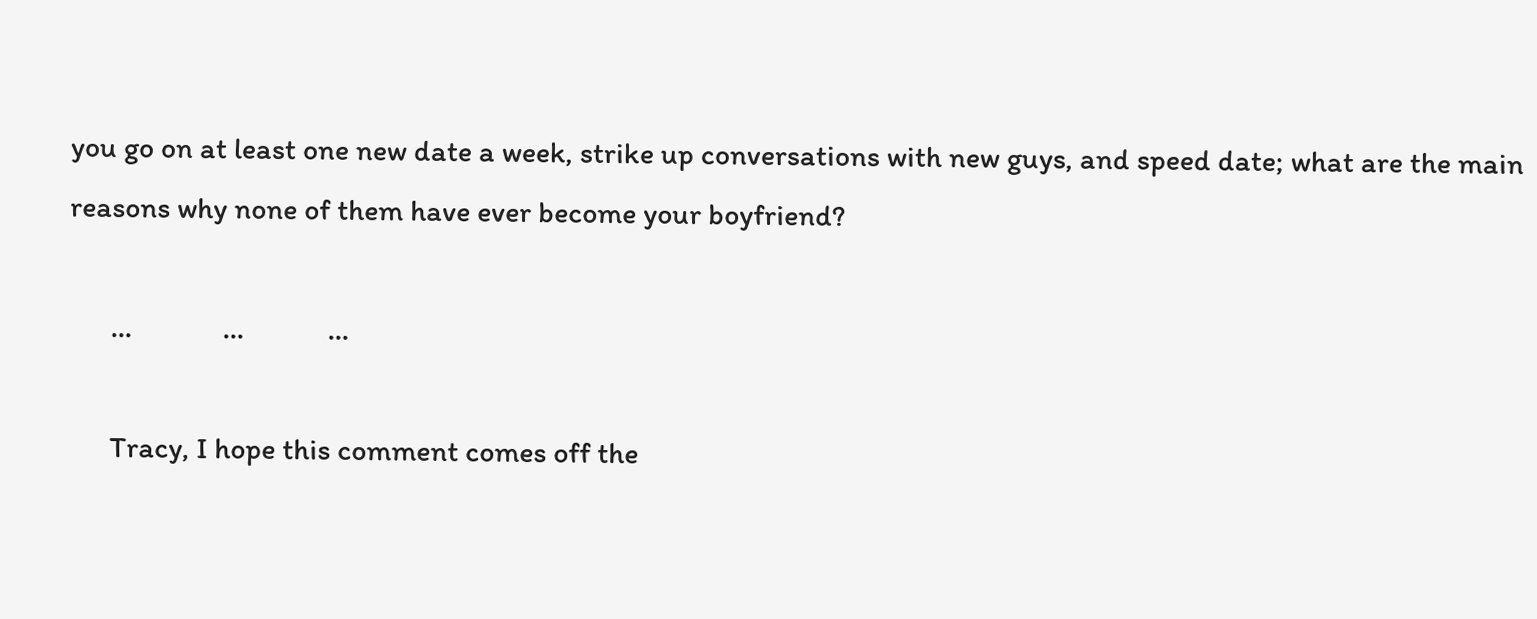you go on at least one new date a week, strike up conversations with new guys, and speed date; what are the main reasons why none of them have ever become your boyfriend?

      …             …            …

      Tracy, I hope this comment comes off the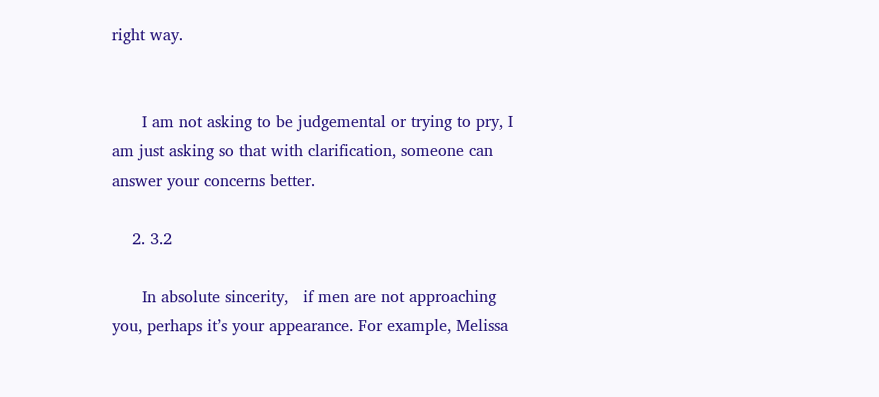right way.


      I am not asking to be judgemental or trying to pry, I am just asking so that with clarification, someone can answer your concerns better.

    2. 3.2

      In absolute sincerity,   if men are not approaching you, perhaps it’s your appearance. For example, Melissa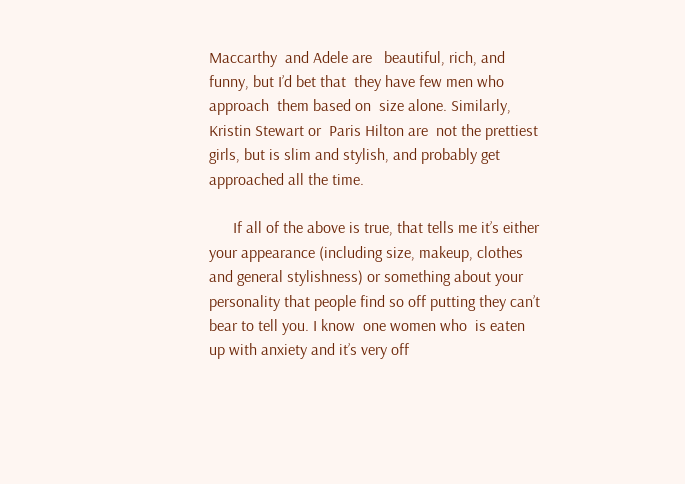Maccarthy  and Adele are   beautiful, rich, and funny, but I’d bet that  they have few men who approach  them based on  size alone. Similarly,  Kristin Stewart or  Paris Hilton are  not the prettiest girls, but is slim and stylish, and probably get approached all the time.

      If all of the above is true, that tells me it’s either your appearance (including size, makeup, clothes and general stylishness) or something about your personality that people find so off putting they can’t bear to tell you. I know  one women who  is eaten up with anxiety and it’s very off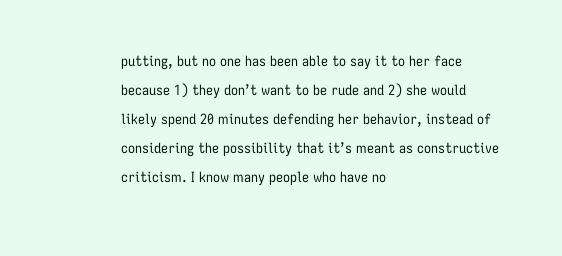putting, but no one has been able to say it to her face because 1) they don’t want to be rude and 2) she would likely spend 20 minutes defending her behavior, instead of considering the possibility that it’s meant as constructive criticism. I know many people who have no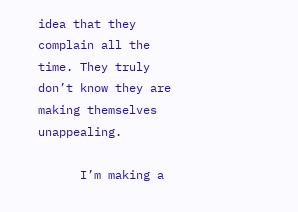idea that they complain all the time. They truly don’t know they are making themselves unappealing.

      I’m making a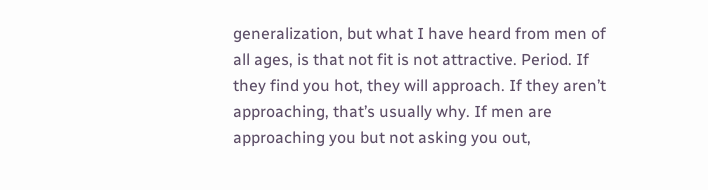generalization, but what I have heard from men of all ages, is that not fit is not attractive. Period. If they find you hot, they will approach. If they aren’t approaching, that’s usually why. If men are approaching you but not asking you out,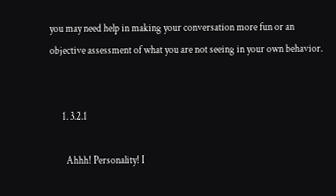you may need help in making your conversation more fun or an objective assessment of what you are not seeing in your own behavior.


      1. 3.2.1

        Ahhh! Personality! I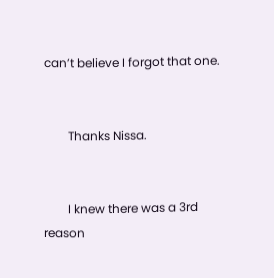can’t believe I forgot that one.


        Thanks Nissa.


        I knew there was a 3rd reason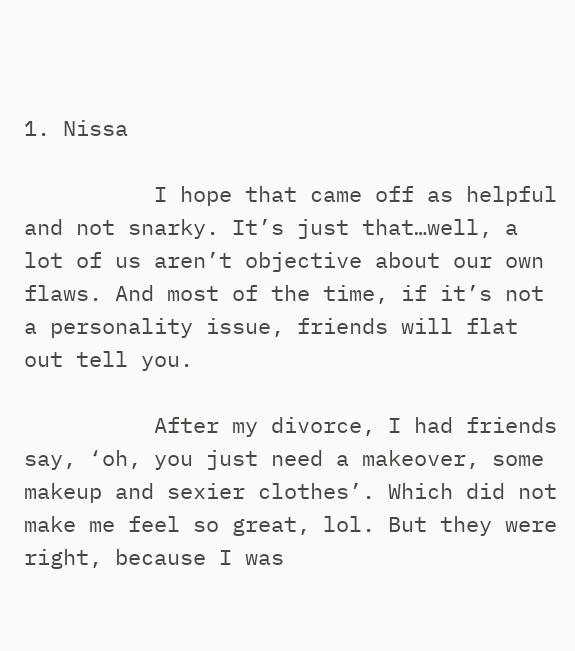1. Nissa

          I hope that came off as helpful and not snarky. It’s just that…well, a lot of us aren’t objective about our own flaws. And most of the time, if it’s not a personality issue, friends will flat out tell you.

          After my divorce, I had friends say, ‘oh, you just need a makeover, some makeup and sexier clothes’. Which did not make me feel so great, lol. But they were right, because I was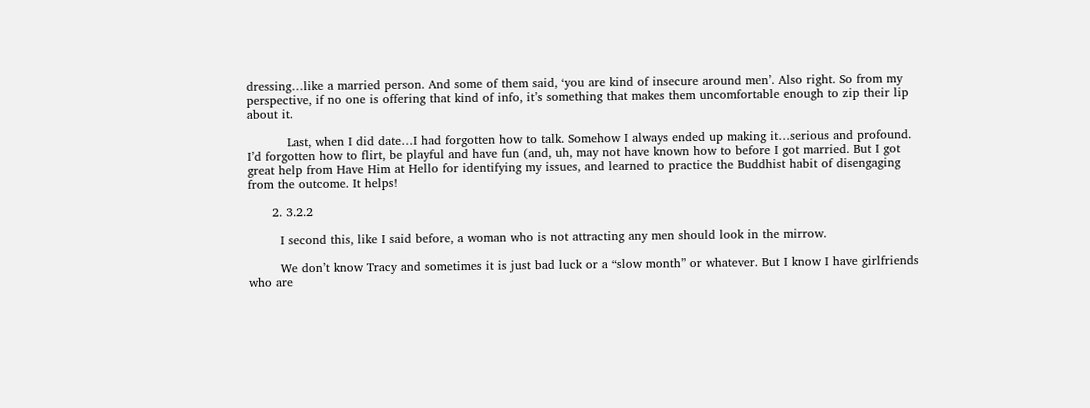dressing…like a married person. And some of them said, ‘you are kind of insecure around men’. Also right. So from my perspective, if no one is offering that kind of info, it’s something that makes them uncomfortable enough to zip their lip about it.

          Last, when I did date…I had forgotten how to talk. Somehow I always ended up making it…serious and profound. I’d forgotten how to flirt, be playful and have fun (and, uh, may not have known how to before I got married. But I got great help from Have Him at Hello for identifying my issues, and learned to practice the Buddhist habit of disengaging from the outcome. It helps!

      2. 3.2.2

        I second this, like I said before, a woman who is not attracting any men should look in the mirrow.

        We don’t know Tracy and sometimes it is just bad luck or a “slow month” or whatever. But I know I have girlfriends who are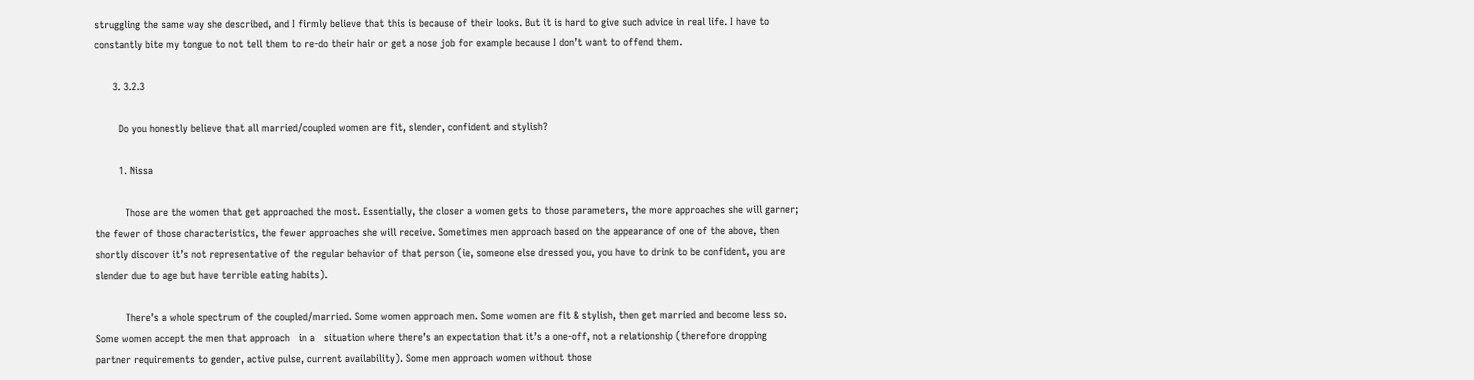struggling the same way she described, and I firmly believe that this is because of their looks. But it is hard to give such advice in real life. I have to constantly bite my tongue to not tell them to re-do their hair or get a nose job for example because I don’t want to offend them.

      3. 3.2.3

        Do you honestly believe that all married/coupled women are fit, slender, confident and stylish?

        1. Nissa

          Those are the women that get approached the most. Essentially, the closer a women gets to those parameters, the more approaches she will garner; the fewer of those characteristics, the fewer approaches she will receive. Sometimes men approach based on the appearance of one of the above, then shortly discover it’s not representative of the regular behavior of that person (ie, someone else dressed you, you have to drink to be confident, you are slender due to age but have terrible eating habits).

          There’s a whole spectrum of the coupled/married. Some women approach men. Some women are fit & stylish, then get married and become less so.  Some women accept the men that approach   in a   situation where there’s an expectation that it’s a one-off, not a relationship (therefore dropping partner requirements to gender, active pulse, current availability). Some men approach women without those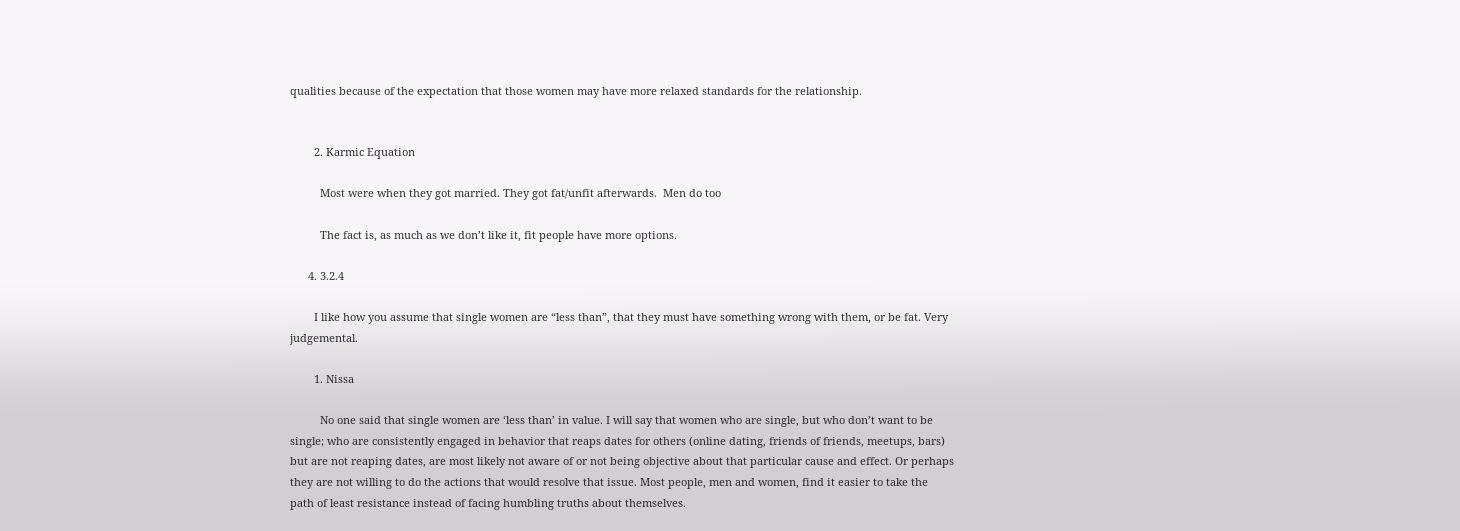qualities because of the expectation that those women may have more relaxed standards for the relationship.


        2. Karmic Equation

          Most were when they got married. They got fat/unfit afterwards.  Men do too

          The fact is, as much as we don’t like it, fit people have more options.

      4. 3.2.4

        I like how you assume that single women are “less than”, that they must have something wrong with them, or be fat. Very judgemental.

        1. Nissa

          No one said that single women are ‘less than’ in value. I will say that women who are single, but who don’t want to be single; who are consistently engaged in behavior that reaps dates for others (online dating, friends of friends, meetups, bars) but are not reaping dates, are most likely not aware of or not being objective about that particular cause and effect. Or perhaps they are not willing to do the actions that would resolve that issue. Most people, men and women, find it easier to take the path of least resistance instead of facing humbling truths about themselves.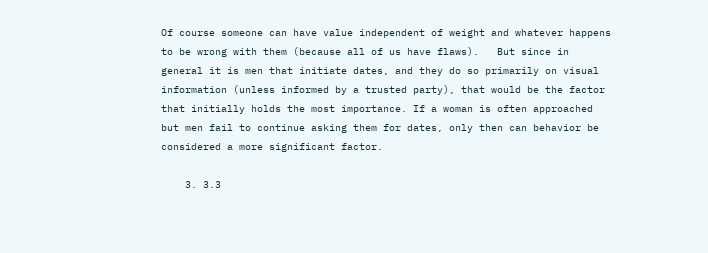Of course someone can have value independent of weight and whatever happens to be wrong with them (because all of us have flaws).   But since in general it is men that initiate dates, and they do so primarily on visual information (unless informed by a trusted party), that would be the factor that initially holds the most importance. If a woman is often approached but men fail to continue asking them for dates, only then can behavior be considered a more significant factor.

    3. 3.3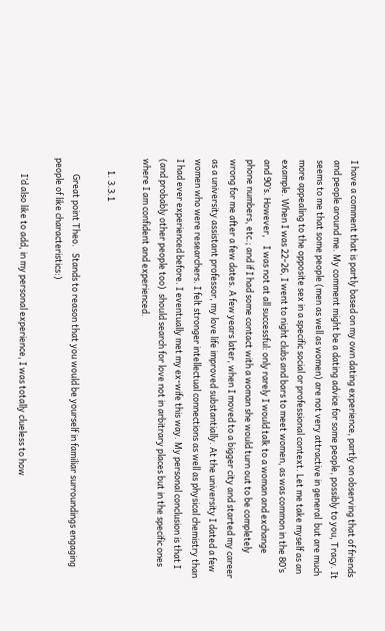I have a comment that is partly based on my own dating experience, partly on observing that of friends and people around me. My comment might be a dating advice for some people, possibly to you, Tracy. It seems to me that some people (men as well as women) are not very attractive in general  but are much more appealing to the opposite sex in a specific social or professional context. Let me take myself as an example. When I was 22-26, I went to night clubs and bars to meet women, as was common in the 80’s and 90’s. However,    I was not at all successful: only rarely I would talk to a woman and exchange phone numbers, etc.; and if I had some contact with a woman she would turn out to be completely wrong for me after a few dates. A few years later, when I moved to a bigger city and started my career as a university assistant professor, my love life improved substantially. At the university I dated a few women who were researchers. I felt stronger intellectual connections as well as physical chemistry than I had ever experienced before. I eventually met my ex-wife this way. My personal conclusion is that I (and probably other people too)  should search for love not in arbitrary places but in the specific ones where I am confident and experienced.

      1. 3.3.1

        Great point Theo.   Stands to reason that you would be yourself in familiar surroundings engaging people of like characteristics:)

        I’d also like to add, in my personal experience, I was totally clueless to how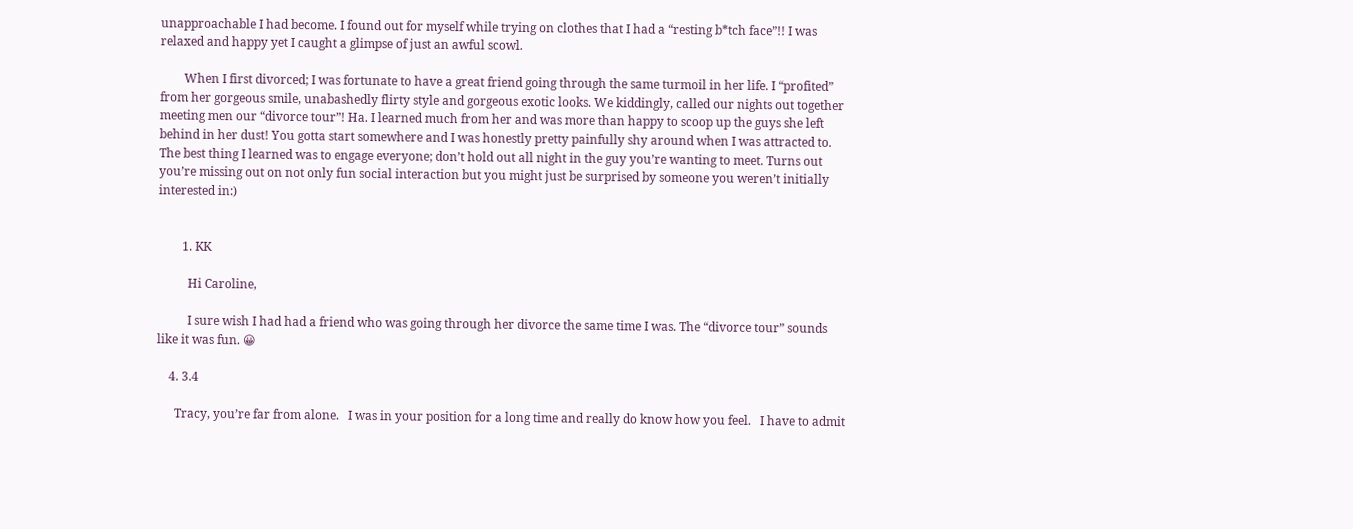unapproachable I had become. I found out for myself while trying on clothes that I had a “resting b*tch face”!! I was relaxed and happy yet I caught a glimpse of just an awful scowl.

        When I first divorced; I was fortunate to have a great friend going through the same turmoil in her life. I “profited” from her gorgeous smile, unabashedly flirty style and gorgeous exotic looks. We kiddingly, called our nights out together meeting men our “divorce tour”! Ha. I learned much from her and was more than happy to scoop up the guys she left behind in her dust! You gotta start somewhere and I was honestly pretty painfully shy around when I was attracted to. The best thing I learned was to engage everyone; don’t hold out all night in the guy you’re wanting to meet. Turns out you’re missing out on not only fun social interaction but you might just be surprised by someone you weren’t initially interested in:)


        1. KK

          Hi Caroline,

          I sure wish I had had a friend who was going through her divorce the same time I was. The “divorce tour” sounds like it was fun. 😀

    4. 3.4

      Tracy, you’re far from alone.   I was in your position for a long time and really do know how you feel.   I have to admit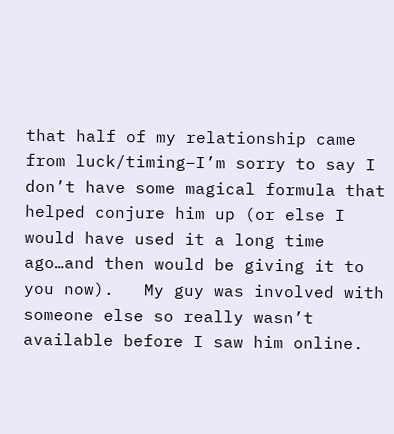that half of my relationship came from luck/timing–I’m sorry to say I don’t have some magical formula that helped conjure him up (or else I would have used it a long time ago…and then would be giving it to you now).   My guy was involved with someone else so really wasn’t available before I saw him online.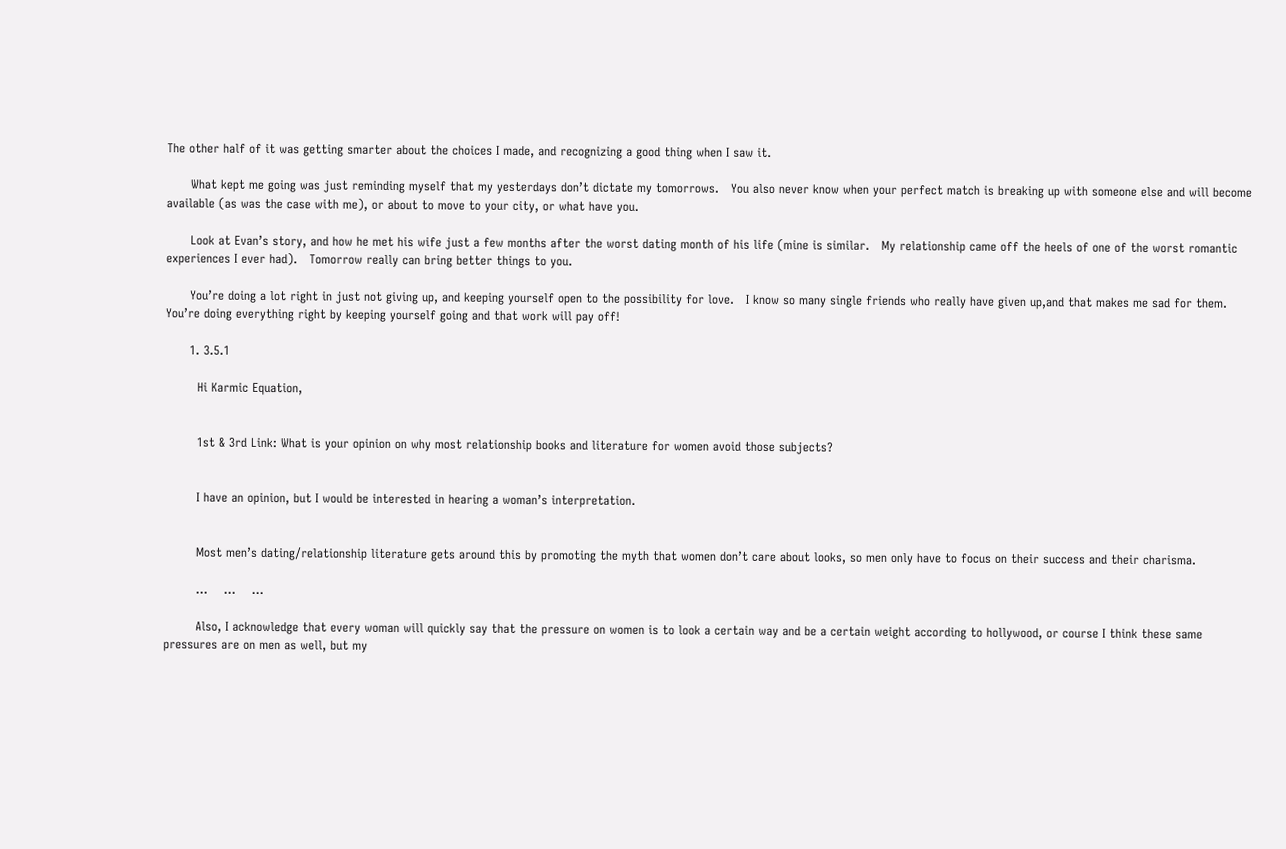The other half of it was getting smarter about the choices I made, and recognizing a good thing when I saw it.

      What kept me going was just reminding myself that my yesterdays don’t dictate my tomorrows.   You also never know when your perfect match is breaking up with someone else and will become available (as was the case with me), or about to move to your city, or what have you.

      Look at Evan’s story, and how he met his wife just a few months after the worst dating month of his life (mine is similar.   My relationship came off the heels of one of the worst romantic experiences I ever had).   Tomorrow really can bring better things to you.

      You’re doing a lot right in just not giving up, and keeping yourself open to the possibility for love.   I know so many single friends who really have given up,and that makes me sad for them.   You’re doing everything right by keeping yourself going and that work will pay off!

      1. 3.5.1

        Hi Karmic Equation,


        1st & 3rd Link: What is your opinion on why most relationship books and literature for women avoid those subjects?


        I have an opinion, but I would be interested in hearing a woman’s interpretation.


        Most men’s dating/relationship literature gets around this by promoting the myth that women don’t care about looks, so men only have to focus on their success and their charisma.

        …    …    …

        Also, I acknowledge that every woman will quickly say that the pressure on women is to look a certain way and be a certain weight according to hollywood, or course I think these same pressures are on men as well, but my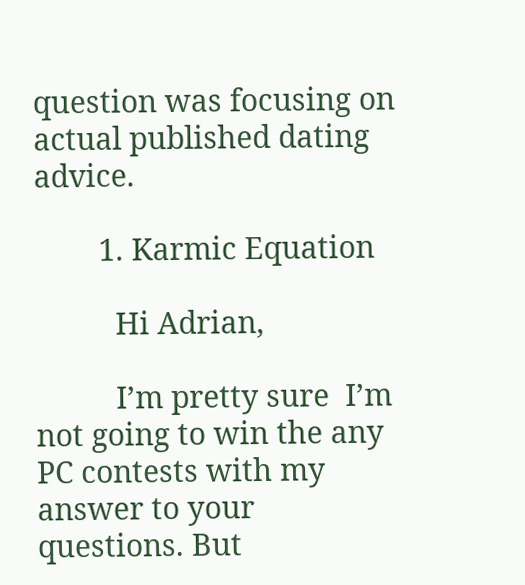question was focusing on actual published dating advice.

        1. Karmic Equation

          Hi Adrian,

          I’m pretty sure  I’m not going to win the any PC contests with my answer to your questions. But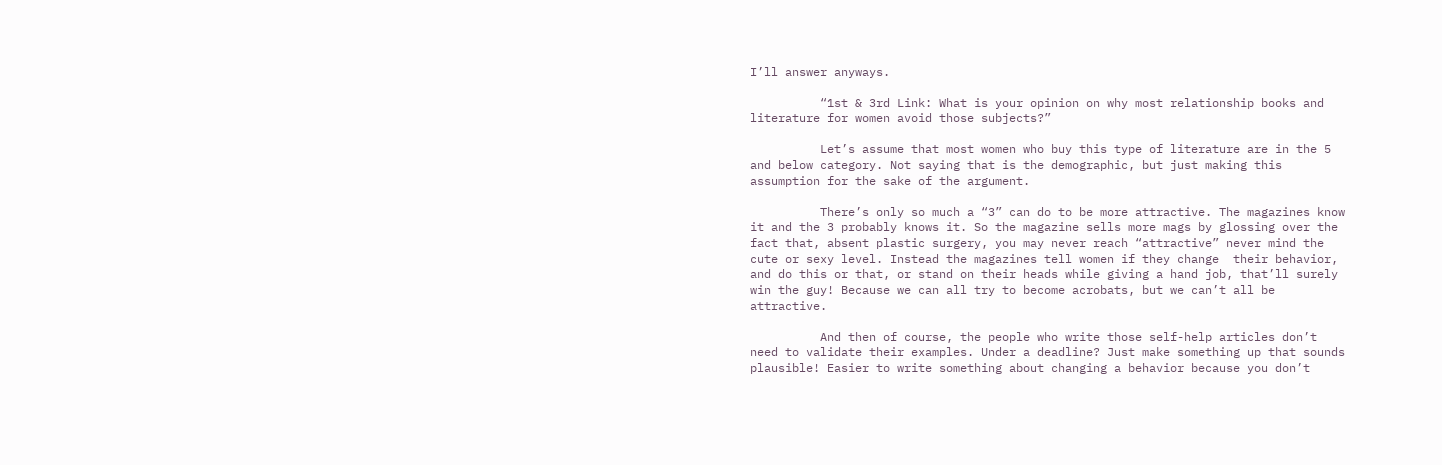I’ll answer anyways.

          “1st & 3rd Link: What is your opinion on why most relationship books and literature for women avoid those subjects?”

          Let’s assume that most women who buy this type of literature are in the 5 and below category. Not saying that is the demographic, but just making this assumption for the sake of the argument.

          There’s only so much a “3” can do to be more attractive. The magazines know it and the 3 probably knows it. So the magazine sells more mags by glossing over the fact that, absent plastic surgery, you may never reach “attractive” never mind the cute or sexy level. Instead the magazines tell women if they change  their behavior, and do this or that, or stand on their heads while giving a hand job, that’ll surely win the guy! Because we can all try to become acrobats, but we can’t all be attractive.

          And then of course, the people who write those self-help articles don’t need to validate their examples. Under a deadline? Just make something up that sounds plausible! Easier to write something about changing a behavior because you don’t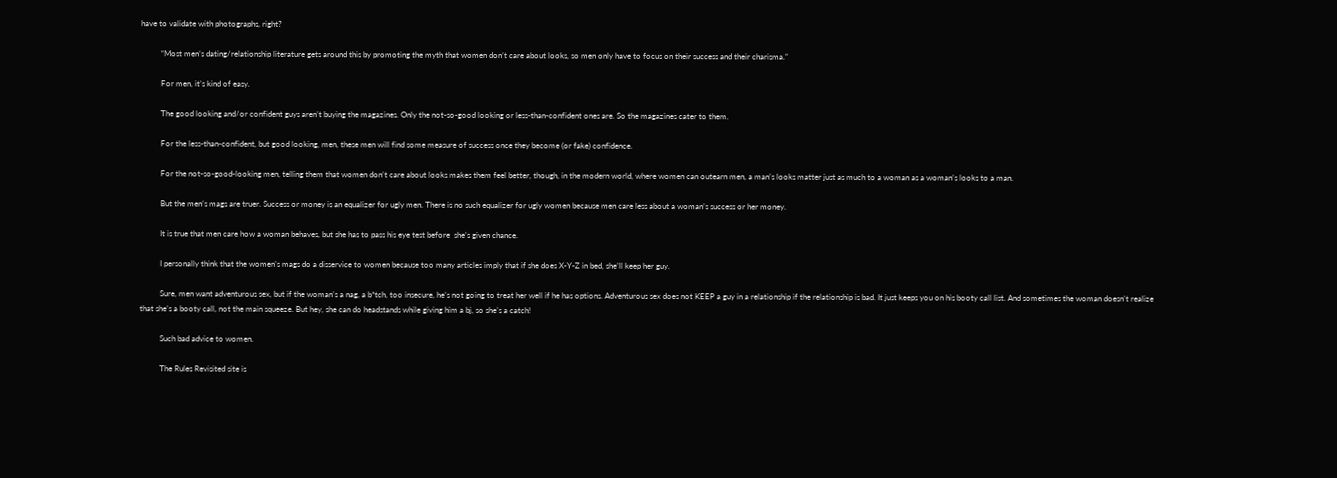have to validate with photographs, right?

          “Most men’s dating/relationship literature gets around this by promoting the myth that women don’t care about looks, so men only have to focus on their success and their charisma.”

          For men, it’s kind of easy.

          The good looking and/or confident guys aren’t buying the magazines. Only the not-so-good looking or less-than-confident ones are. So the magazines cater to them.

          For the less-than-confident, but good looking, men, these men will find some measure of success once they become (or fake) confidence.

          For the not-so-good-looking men, telling them that women don’t care about looks makes them feel better, though, in the modern world, where women can outearn men, a man’s looks matter just as much to a woman as a woman’s looks to a man.

          But the men’s mags are truer. Success or money is an equalizer for ugly men. There is no such equalizer for ugly women because men care less about a woman’s success or her money.

          It is true that men care how a woman behaves, but she has to pass his eye test before  she’s given chance.

          I personally think that the women’s mags do a disservice to women because too many articles imply that if she does X-Y-Z in bed, she’ll keep her guy.

          Sure, men want adventurous sex, but if the woman’s a nag, a b*tch, too insecure, he’s not going to treat her well if he has options. Adventurous sex does not KEEP a guy in a relationship if the relationship is bad. It just keeps you on his booty call list. And sometimes the woman doesn’t realize that she’s a booty call, not the main squeeze. But hey, she can do headstands while giving him a bj, so she’s a catch!

          Such bad advice to women.

          The Rules Revisited site is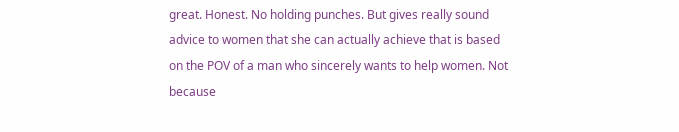great. Honest. No holding punches. But gives really sound  advice to women that she can actually achieve that is based on the POV of a man who sincerely wants to help women. Not because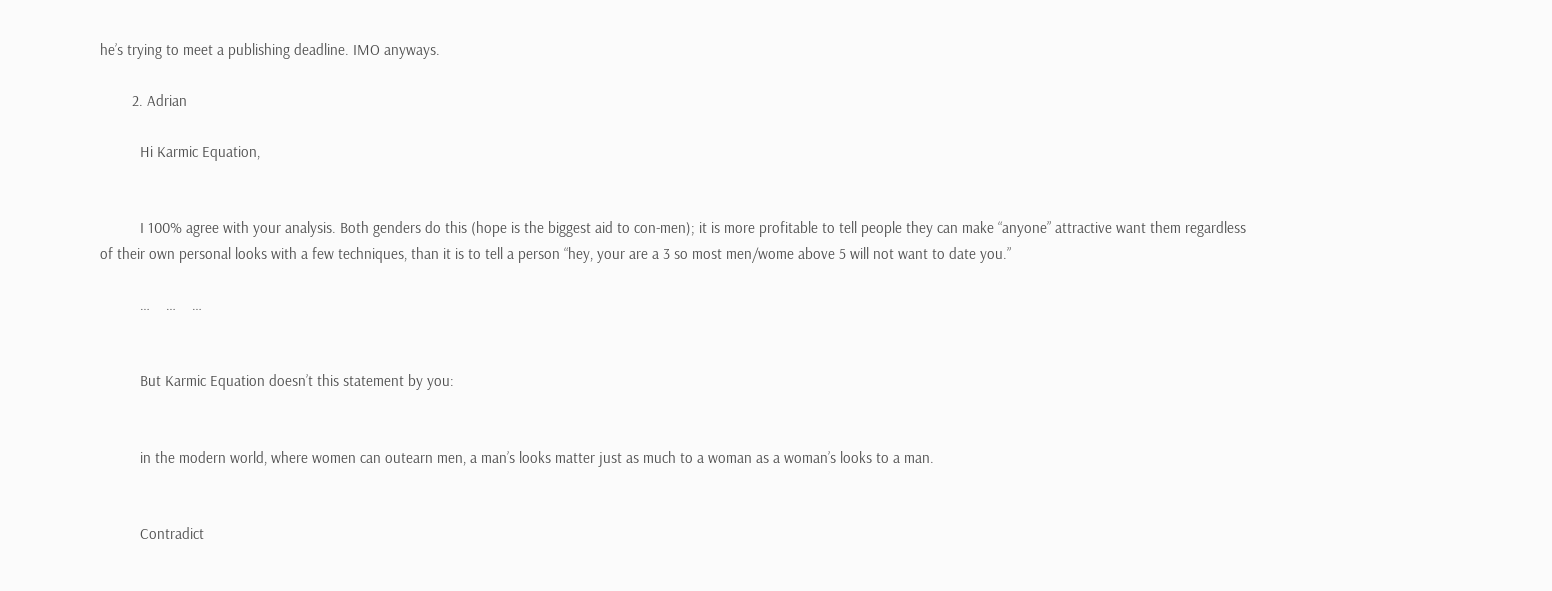he’s trying to meet a publishing deadline. IMO anyways.

        2. Adrian

          Hi Karmic Equation,


          I 100% agree with your analysis. Both genders do this (hope is the biggest aid to con-men); it is more profitable to tell people they can make “anyone” attractive want them regardless of their own personal looks with a few techniques, than it is to tell a person “hey, your are a 3 so most men/wome above 5 will not want to date you.”

          …    …    …


          But Karmic Equation doesn’t this statement by you:


          in the modern world, where women can outearn men, a man’s looks matter just as much to a woman as a woman’s looks to a man.


          Contradict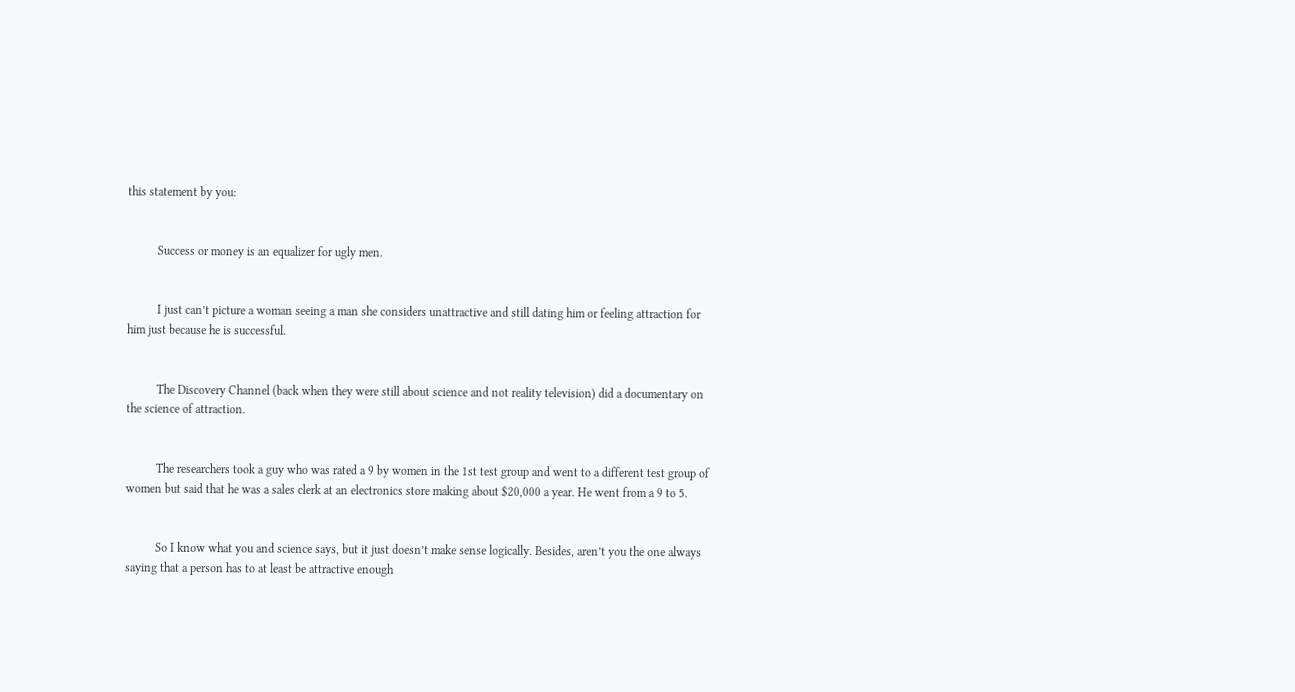this statement by you:


          Success or money is an equalizer for ugly men.


          I just can’t picture a woman seeing a man she considers unattractive and still dating him or feeling attraction for him just because he is successful.


          The Discovery Channel (back when they were still about science and not reality television) did a documentary on the science of attraction.


          The researchers took a guy who was rated a 9 by women in the 1st test group and went to a different test group of women but said that he was a sales clerk at an electronics store making about $20,000 a year. He went from a 9 to 5.


          So I know what you and science says, but it just doesn’t make sense logically. Besides, aren’t you the one always saying that a person has to at least be attractive enough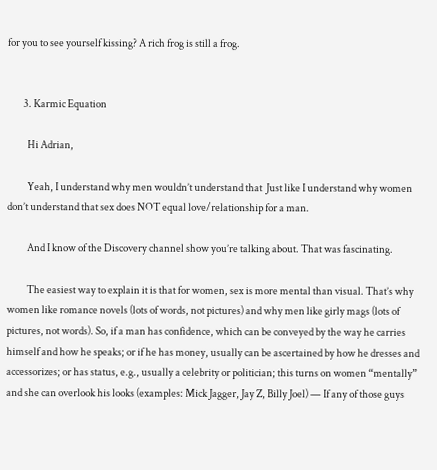for you to see yourself kissing? A rich frog is still a frog.


        3. Karmic Equation

          Hi Adrian,

          Yeah, I understand why men wouldn’t understand that  Just like I understand why women don’t understand that sex does NOT equal love/relationship for a man.

          And I know of the Discovery channel show you’re talking about. That was fascinating.

          The easiest way to explain it is that for women, sex is more mental than visual. That’s why women like romance novels (lots of words, not pictures) and why men like girly mags (lots of pictures, not words). So, if a man has confidence, which can be conveyed by the way he carries himself and how he speaks; or if he has money, usually can be ascertained by how he dresses and accessorizes; or has status, e.g., usually a celebrity or politician; this turns on women “mentally” and she can overlook his looks (examples: Mick Jagger, Jay Z, Billy Joel) — If any of those guys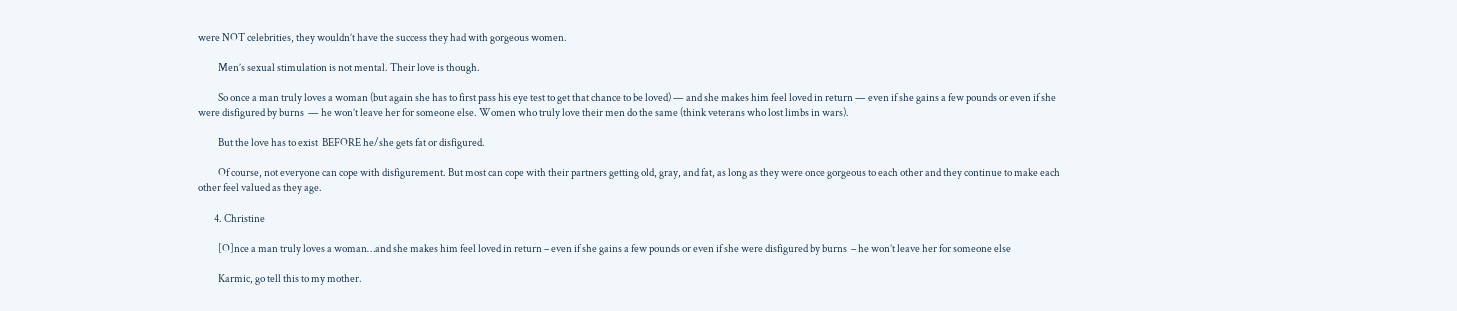were NOT celebrities, they wouldn’t have the success they had with gorgeous women.

          Men’s sexual stimulation is not mental. Their love is though.

          So once a man truly loves a woman (but again she has to first pass his eye test to get that chance to be loved) — and she makes him feel loved in return — even if she gains a few pounds or even if she were disfigured by burns  — he won’t leave her for someone else. Women who truly love their men do the same (think veterans who lost limbs in wars).

          But the love has to exist  BEFORE he/she gets fat or disfigured.

          Of course, not everyone can cope with disfigurement. But most can cope with their partners getting old, gray, and fat, as long as they were once gorgeous to each other and they continue to make each other feel valued as they age.

        4. Christine

          [O]nce a man truly loves a woman…and she makes him feel loved in return – even if she gains a few pounds or even if she were disfigured by burns  – he won’t leave her for someone else

          Karmic, go tell this to my mother.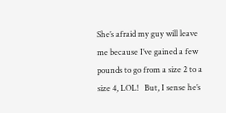She’s afraid my guy will leave me because I’ve gained a few pounds to go from a size 2 to a size 4, LOL!   But, I sense he’s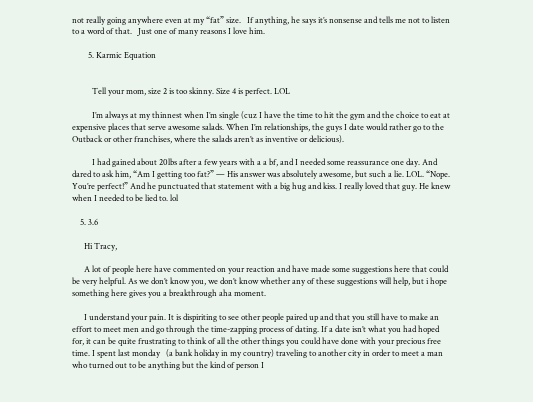not really going anywhere even at my “fat” size.   If anything, he says it’s nonsense and tells me not to listen to a word of that.   Just one of many reasons I love him.

        5. Karmic Equation


          Tell your mom, size 2 is too skinny. Size 4 is perfect. LOL

          I’m always at my thinnest when I’m single (cuz I have the time to hit the gym and the choice to eat at expensive places that serve awesome salads. When I’m relationships, the guys I date would rather go to the Outback or other franchises, where the salads aren’t as inventive or delicious).

          I had gained about 20lbs after a few years with a a bf, and I needed some reassurance one day. And dared to ask him, “Am I getting too fat?” — His answer was absolutely awesome, but such a lie. LOL. “Nope. You’re perfect!” And he punctuated that statement with a big hug and kiss. I really loved that guy. He knew when I needed to be lied to. lol

    5. 3.6

      Hi Tracy,

      A lot of people here have commented on your reaction and have made some suggestions here that could be very helpful. As we don’t know you, we don’t know whether any of these suggestions will help, but i hope something here gives you a breakthrough aha moment.

      I understand your pain. It is dispiriting to see other people paired up and that you still have to make an effort to meet men and go through the time-zapping process of dating. If a date isn’t what you had hoped for, it can be quite frustrating to think of all the other things you could have done with your precious free time. I spent last monday   (a bank holiday in my country) traveling to another city in order to meet a man who turned out to be anything but the kind of person I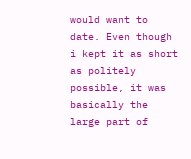would want to date. Even though i kept it as short as politely possible, it was basically the large part of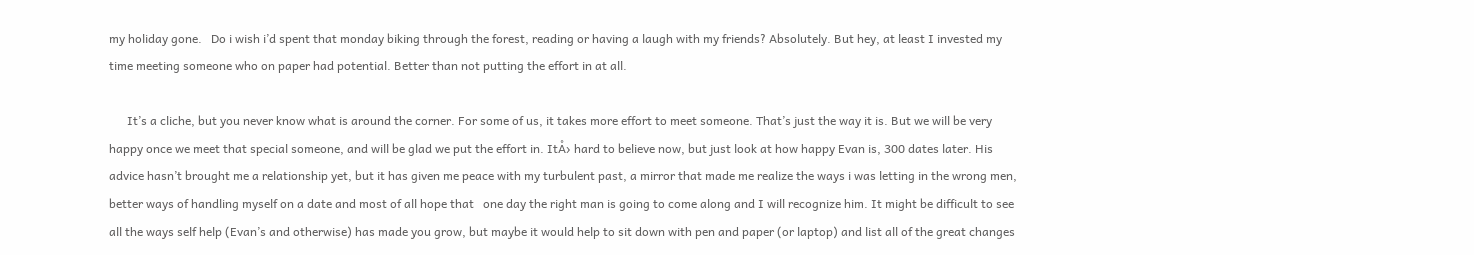my holiday gone.   Do i wish i’d spent that monday biking through the forest, reading or having a laugh with my friends? Absolutely. But hey, at least I invested my time meeting someone who on paper had potential. Better than not putting the effort in at all.

      It’s a cliche, but you never know what is around the corner. For some of us, it takes more effort to meet someone. That’s just the way it is. But we will be very happy once we meet that special someone, and will be glad we put the effort in. ItÅ› hard to believe now, but just look at how happy Evan is, 300 dates later. His advice hasn’t brought me a relationship yet, but it has given me peace with my turbulent past, a mirror that made me realize the ways i was letting in the wrong men, better ways of handling myself on a date and most of all hope that   one day the right man is going to come along and I will recognize him. It might be difficult to see all the ways self help (Evan’s and otherwise) has made you grow, but maybe it would help to sit down with pen and paper (or laptop) and list all of the great changes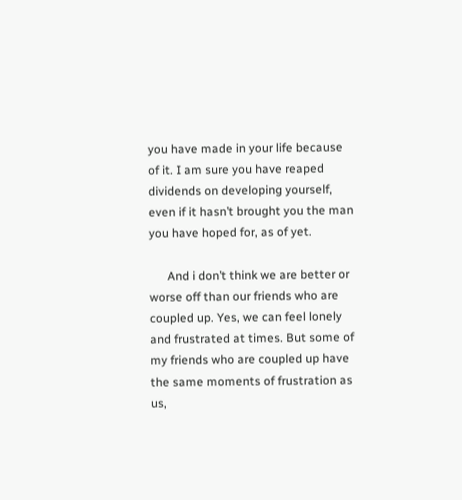you have made in your life because of it. I am sure you have reaped dividends on developing yourself, even if it hasn’t brought you the man you have hoped for, as of yet.

      And i don’t think we are better or worse off than our friends who are coupled up. Yes, we can feel lonely and frustrated at times. But some of my friends who are coupled up have the same moments of frustration as us,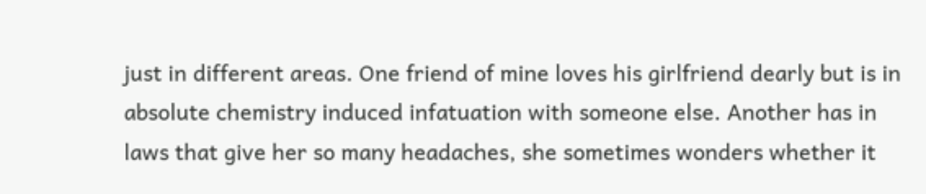just in different areas. One friend of mine loves his girlfriend dearly but is in absolute chemistry induced infatuation with someone else. Another has in laws that give her so many headaches, she sometimes wonders whether it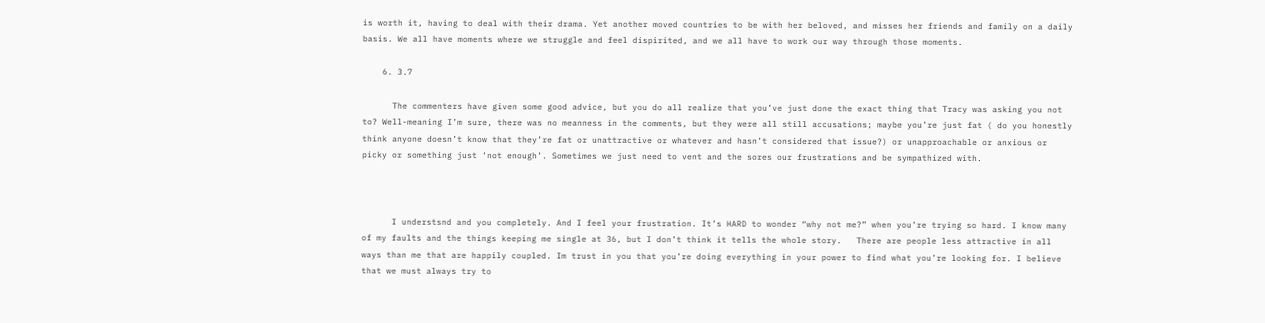is worth it, having to deal with their drama. Yet another moved countries to be with her beloved, and misses her friends and family on a daily basis. We all have moments where we struggle and feel dispirited, and we all have to work our way through those moments.

    6. 3.7

      The commenters have given some good advice, but you do all realize that you’ve just done the exact thing that Tracy was asking you not to? Well-meaning I’m sure, there was no meanness in the comments, but they were all still accusations; maybe you’re just fat ( do you honestly think anyone doesn’t know that they’re fat or unattractive or whatever and hasn’t considered that issue?) or unapproachable or anxious or picky or something just ‘not enough’. Sometimes we just need to vent and the sores our frustrations and be sympathized with.



      I understsnd and you completely. And I feel your frustration. It’s HARD to wonder “why not me?” when you’re trying so hard. I know many of my faults and the things keeping me single at 36, but I don’t think it tells the whole story.   There are people less attractive in all ways than me that are happily coupled. Im trust in you that you’re doing everything in your power to find what you’re looking for. I believe that we must always try to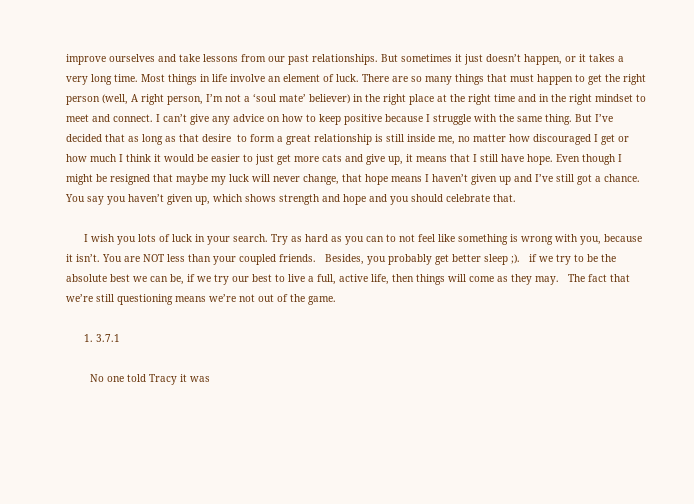improve ourselves and take lessons from our past relationships. But sometimes it just doesn’t happen, or it takes a very long time. Most things in life involve an element of luck. There are so many things that must happen to get the right person (well, A right person, I’m not a ‘soul mate’ believer) in the right place at the right time and in the right mindset to meet and connect. I can’t give any advice on how to keep positive because I struggle with the same thing. But I’ve decided that as long as that desire  to form a great relationship is still inside me, no matter how discouraged I get or how much I think it would be easier to just get more cats and give up, it means that I still have hope. Even though I might be resigned that maybe my luck will never change, that hope means I haven’t given up and I’ve still got a chance. You say you haven’t given up, which shows strength and hope and you should celebrate that.

      I wish you lots of luck in your search. Try as hard as you can to not feel like something is wrong with you, because it isn’t. You are NOT less than your coupled friends.   Besides, you probably get better sleep ;).   if we try to be the absolute best we can be, if we try our best to live a full, active life, then things will come as they may.   The fact that we’re still questioning means we’re not out of the game.

      1. 3.7.1

        No one told Tracy it was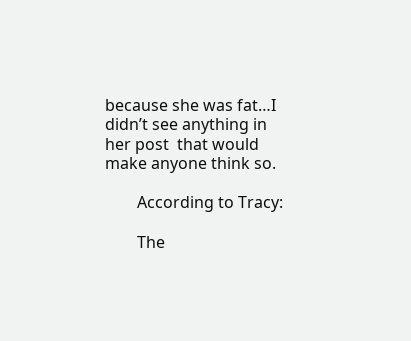because she was fat…I didn’t see anything in her post  that would make anyone think so.

        According to Tracy:

        The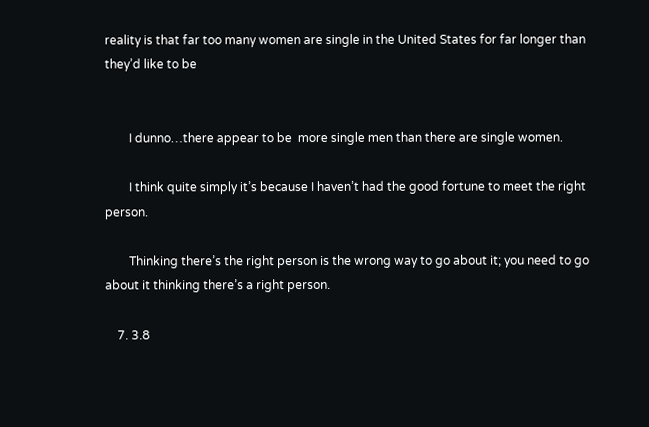reality is that far too many women are single in the United States for far longer than they’d like to be


        I dunno…there appear to be  more single men than there are single women.

        I think quite simply it’s because I haven’t had the good fortune to meet the right person.

        Thinking there’s the right person is the wrong way to go about it; you need to go about it thinking there’s a right person.

    7. 3.8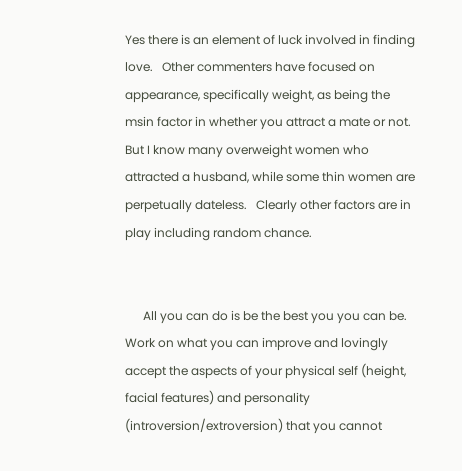Yes there is an element of luck involved in finding love.   Other commenters have focused on appearance, specifically weight, as being the msin factor in whether you attract a mate or not.   But I know many overweight women who attracted a husband, while some thin women are perpetually dateless.   Clearly other factors are in play including random chance.


      All you can do is be the best you you can be.   Work on what you can improve and lovingly accept the aspects of your physical self (height, facial features) and personality (introversion/extroversion) that you cannot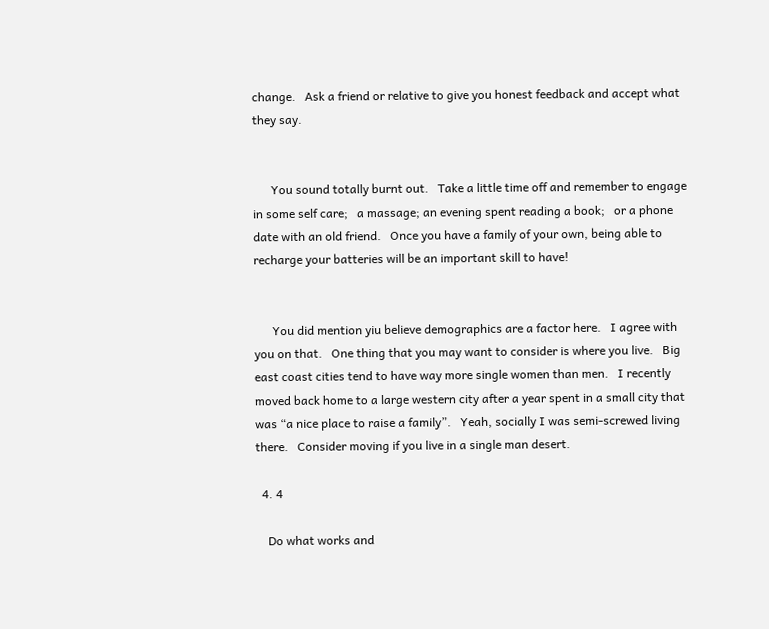change.   Ask a friend or relative to give you honest feedback and accept what they say.


      You sound totally burnt out.   Take a little time off and remember to engage in some self care;   a massage; an evening spent reading a book;   or a phone date with an old friend.   Once you have a family of your own, being able to recharge your batteries will be an important skill to have!


      You did mention yiu believe demographics are a factor here.   I agree with you on that.   One thing that you may want to consider is where you live.   Big east coast cities tend to have way more single women than men.   I recently moved back home to a large western city after a year spent in a small city that was “a nice place to raise a family”.   Yeah, socially I was semi-screwed living there.   Consider moving if you live in a single man desert.

  4. 4

    Do what works and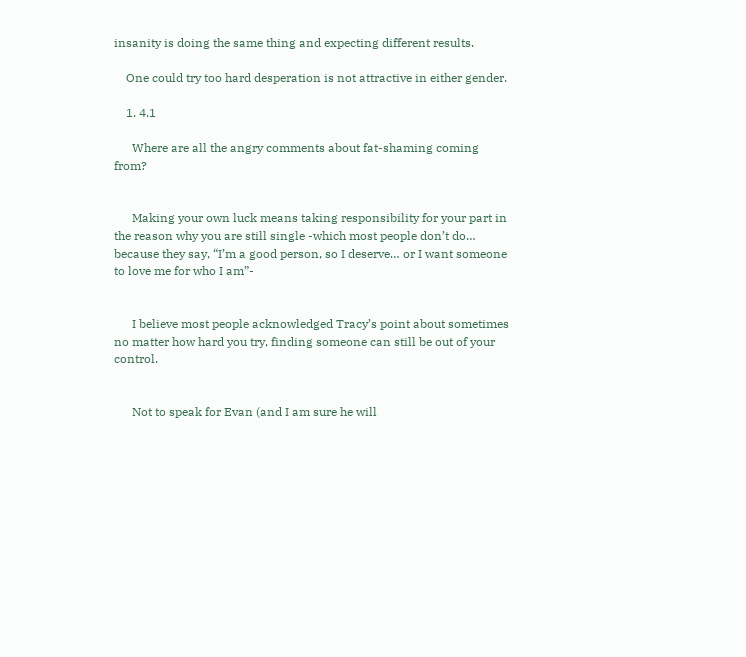insanity is doing the same thing and expecting different results.

    One could try too hard desperation is not attractive in either gender.

    1. 4.1

      Where are all the angry comments about fat-shaming coming from?


      Making your own luck means taking responsibility for your part in the reason why you are still single -which most people don’t do… because they say, “I’m a good person, so I deserve… or I want someone to love me for who I am”-


      I believe most people acknowledged Tracy’s point about sometimes no matter how hard you try, finding someone can still be out of your control.


      Not to speak for Evan (and I am sure he will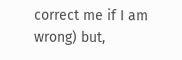correct me if I am wrong) but,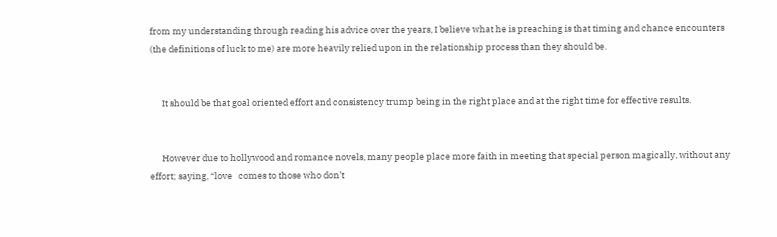from my understanding through reading his advice over the years, I believe what he is preaching is that timing and chance encounters (the definitions of luck to me) are more heavily relied upon in the relationship process than they should be.


      It should be that goal oriented effort and consistency trump being in the right place and at the right time for effective results.


      However due to hollywood and romance novels, many people place more faith in meeting that special person magically, without any effort; saying, “love   comes to those who don’t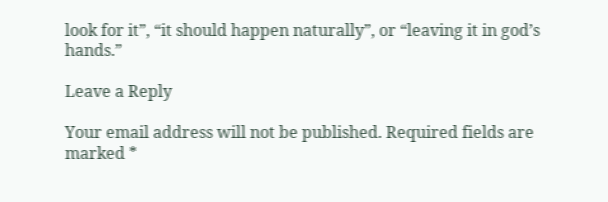look for it”, “it should happen naturally”, or “leaving it in god’s hands.”

Leave a Reply

Your email address will not be published. Required fields are marked *